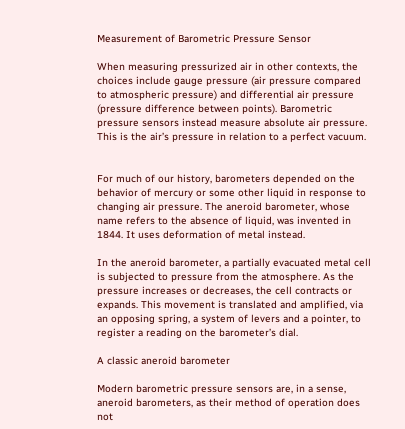Measurement of Barometric Pressure Sensor

When measuring pressurized air in other contexts, the choices include gauge pressure (air pressure compared to atmospheric pressure) and differential air pressure (pressure difference between points). Barometric pressure sensors instead measure absolute air pressure. This is the air’s pressure in relation to a perfect vacuum.


For much of our history, barometers depended on the behavior of mercury or some other liquid in response to changing air pressure. The aneroid barometer, whose name refers to the absence of liquid, was invented in 1844. It uses deformation of metal instead.

In the aneroid barometer, a partially evacuated metal cell is subjected to pressure from the atmosphere. As the pressure increases or decreases, the cell contracts or expands. This movement is translated and amplified, via an opposing spring, a system of levers and a pointer, to register a reading on the barometer’s dial.

A classic aneroid barometer

Modern barometric pressure sensors are, in a sense, aneroid barometers, as their method of operation does not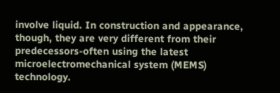involve liquid. In construction and appearance, though, they are very different from their predecessors-often using the latest microelectromechanical system (MEMS) technology.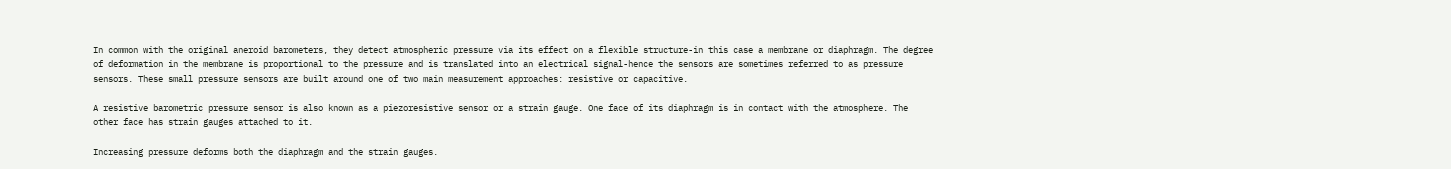In common with the original aneroid barometers, they detect atmospheric pressure via its effect on a flexible structure-in this case a membrane or diaphragm. The degree of deformation in the membrane is proportional to the pressure and is translated into an electrical signal-hence the sensors are sometimes referred to as pressure sensors. These small pressure sensors are built around one of two main measurement approaches: resistive or capacitive.

A resistive barometric pressure sensor is also known as a piezoresistive sensor or a strain gauge. One face of its diaphragm is in contact with the atmosphere. The other face has strain gauges attached to it.

Increasing pressure deforms both the diaphragm and the strain gauges.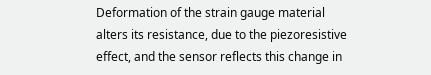Deformation of the strain gauge material alters its resistance, due to the piezoresistive effect, and the sensor reflects this change in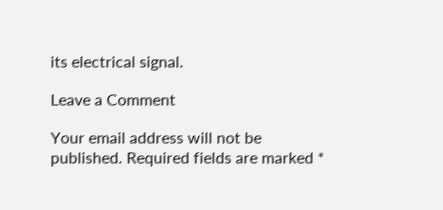its electrical signal.

Leave a Comment

Your email address will not be published. Required fields are marked *